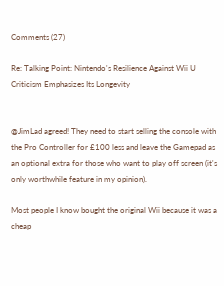Comments (27)

Re: Talking Point: Nintendo's Resilience Against Wii U Criticism Emphasizes Its Longevity


@JimLad agreed! They need to start selling the console with the Pro Controller for £100 less and leave the Gamepad as an optional extra for those who want to play off screen (it's only worthwhile feature in my opinion).

Most people I know bought the original Wii because it was a cheap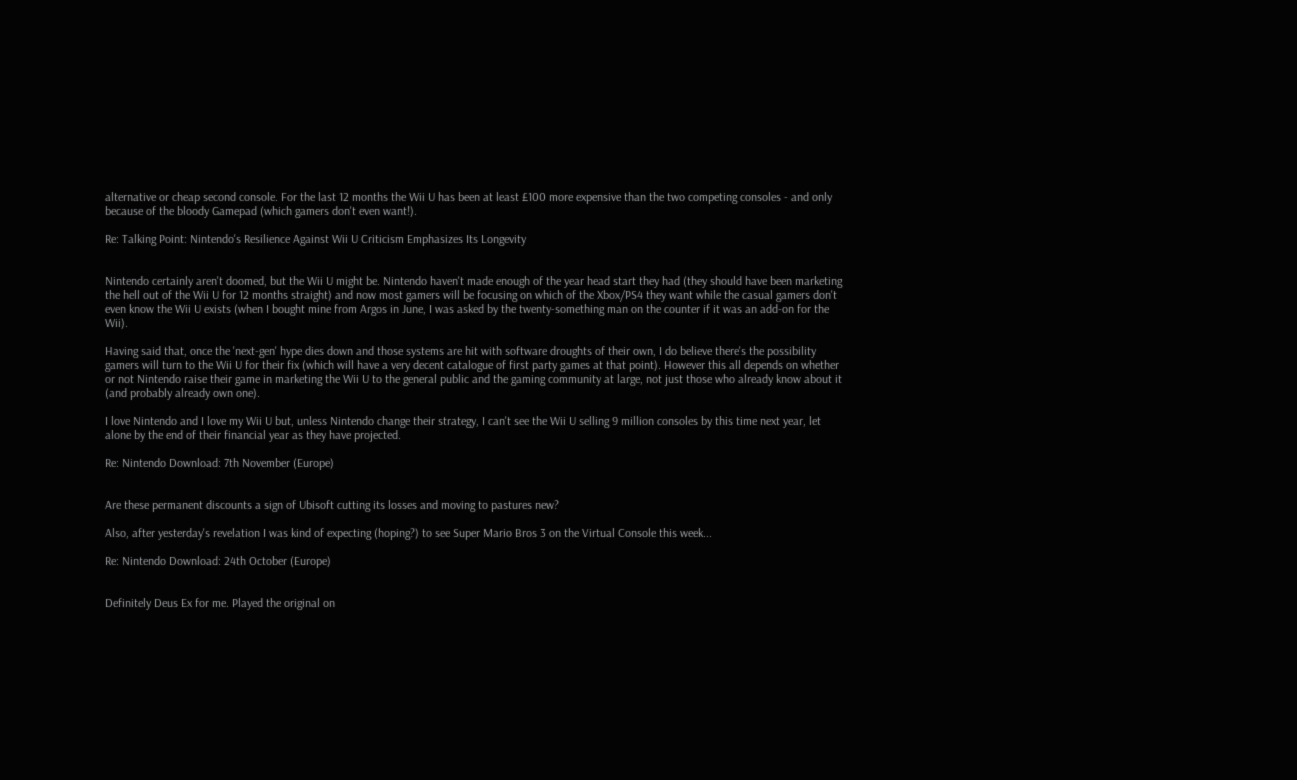alternative or cheap second console. For the last 12 months the Wii U has been at least £100 more expensive than the two competing consoles - and only because of the bloody Gamepad (which gamers don't even want!).

Re: Talking Point: Nintendo's Resilience Against Wii U Criticism Emphasizes Its Longevity


Nintendo certainly aren't doomed, but the Wii U might be. Nintendo haven't made enough of the year head start they had (they should have been marketing the hell out of the Wii U for 12 months straight) and now most gamers will be focusing on which of the Xbox/PS4 they want while the casual gamers don't even know the Wii U exists (when I bought mine from Argos in June, I was asked by the twenty-something man on the counter if it was an add-on for the Wii).

Having said that, once the 'next-gen' hype dies down and those systems are hit with software droughts of their own, I do believe there's the possibility gamers will turn to the Wii U for their fix (which will have a very decent catalogue of first party games at that point). However this all depends on whether or not Nintendo raise their game in marketing the Wii U to the general public and the gaming community at large, not just those who already know about it (and probably already own one).

I love Nintendo and I love my Wii U but, unless Nintendo change their strategy, I can't see the Wii U selling 9 million consoles by this time next year, let alone by the end of their financial year as they have projected.

Re: Nintendo Download: 7th November (Europe)


Are these permanent discounts a sign of Ubisoft cutting its losses and moving to pastures new?

Also, after yesterday's revelation I was kind of expecting (hoping?) to see Super Mario Bros 3 on the Virtual Console this week...

Re: Nintendo Download: 24th October (Europe)


Definitely Deus Ex for me. Played the original on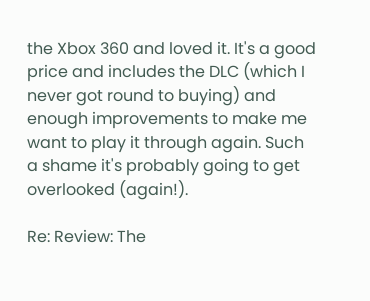the Xbox 360 and loved it. It's a good price and includes the DLC (which I never got round to buying) and enough improvements to make me want to play it through again. Such a shame it's probably going to get overlooked (again!).

Re: Review: The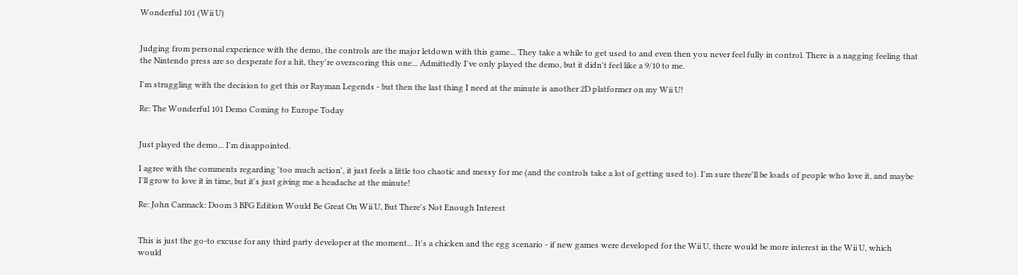Wonderful 101 (Wii U)


Judging from personal experience with the demo, the controls are the major letdown with this game... They take a while to get used to and even then you never feel fully in control. There is a nagging feeling that the Nintendo press are so desperate for a hit, they're overscoring this one... Admittedly I've only played the demo, but it didn't feel like a 9/10 to me.

I'm struggling with the decision to get this or Rayman Legends - but then the last thing I need at the minute is another 2D platformer on my Wii U!

Re: The Wonderful 101 Demo Coming to Europe Today


Just played the demo... I'm disappointed.

I agree with the comments regarding 'too much action', it just feels a little too chaotic and messy for me (and the controls take a lot of getting used to). I'm sure there'll be loads of people who love it, and maybe I'll grow to love it in time, but it's just giving me a headache at the minute!

Re: John Carmack: Doom 3 BFG Edition Would Be Great On Wii U, But There's Not Enough Interest


This is just the go-to excuse for any third party developer at the moment... It's a chicken and the egg scenario - if new games were developed for the Wii U, there would be more interest in the Wii U, which would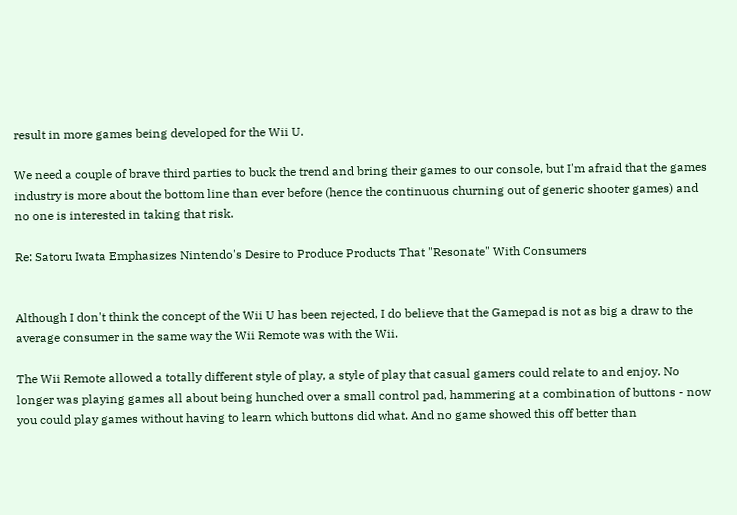result in more games being developed for the Wii U.

We need a couple of brave third parties to buck the trend and bring their games to our console, but I'm afraid that the games industry is more about the bottom line than ever before (hence the continuous churning out of generic shooter games) and no one is interested in taking that risk.

Re: Satoru Iwata Emphasizes Nintendo's Desire to Produce Products That "Resonate" With Consumers


Although I don't think the concept of the Wii U has been rejected, I do believe that the Gamepad is not as big a draw to the average consumer in the same way the Wii Remote was with the Wii.

The Wii Remote allowed a totally different style of play, a style of play that casual gamers could relate to and enjoy. No longer was playing games all about being hunched over a small control pad, hammering at a combination of buttons - now you could play games without having to learn which buttons did what. And no game showed this off better than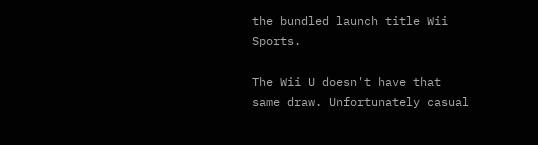the bundled launch title Wii Sports.

The Wii U doesn't have that same draw. Unfortunately casual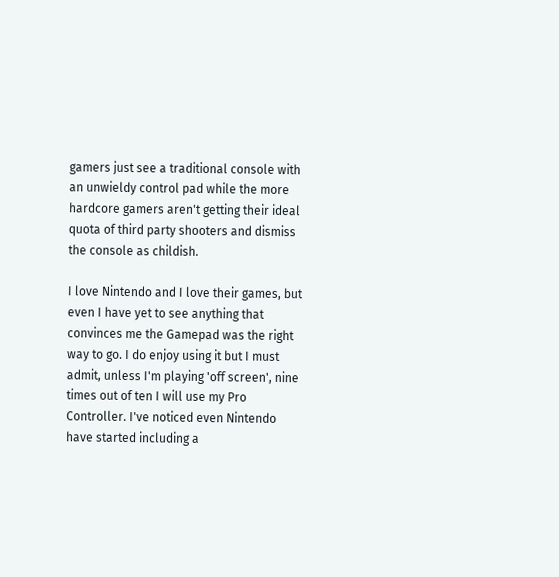gamers just see a traditional console with an unwieldy control pad while the more hardcore gamers aren't getting their ideal quota of third party shooters and dismiss the console as childish.

I love Nintendo and I love their games, but even I have yet to see anything that convinces me the Gamepad was the right way to go. I do enjoy using it but I must admit, unless I'm playing 'off screen', nine times out of ten I will use my Pro Controller. I've noticed even Nintendo have started including a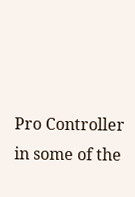Pro Controller in some of the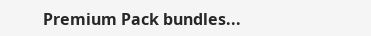Premium Pack bundles...